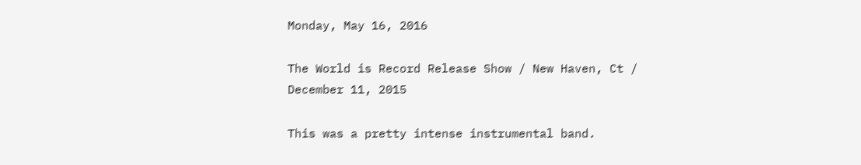Monday, May 16, 2016

The World is Record Release Show / New Haven, Ct / December 11, 2015

This was a pretty intense instrumental band.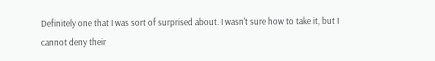Definitely one that I was sort of surprised about. I wasn't sure how to take it, but I cannot deny their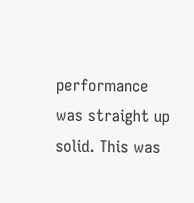performance was straight up solid. This was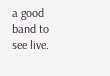a good band to see live.